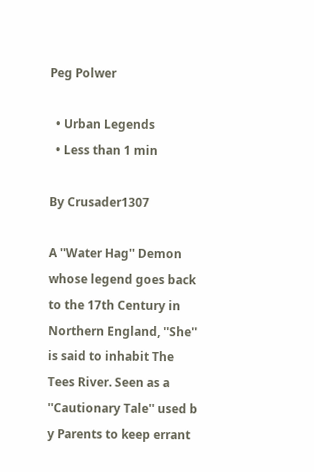Peg Polwer

  • Urban Legends
  • Less than 1 min

By Crusader1307

A ''Water Hag'' Demon whose legend goes back to the 17th Century in Northern England, ''She'' is said to inhabit The Tees River. Seen as a ''Cautionary Tale'' used b y Parents to keep errant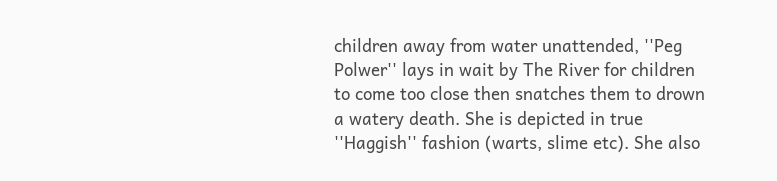children away from water unattended, ''Peg Polwer'' lays in wait by The River for children to come too close then snatches them to drown a watery death. She is depicted in true ''Haggish'' fashion (warts, slime etc). She also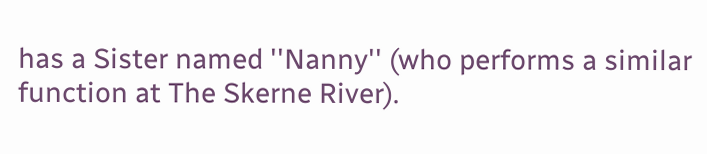has a Sister named ''Nanny'' (who performs a similar function at The Skerne River).